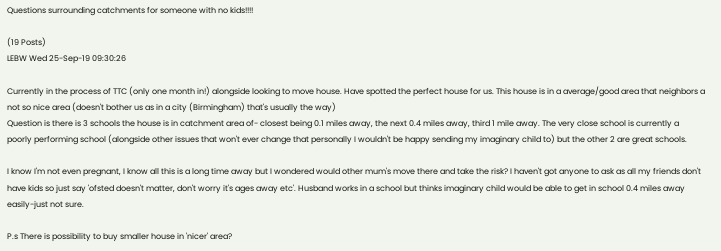Questions surrounding catchments for someone with no kids!!!!

(19 Posts)
LEBW Wed 25-Sep-19 09:30:26

Currently in the process of TTC (only one month in!) alongside looking to move house. Have spotted the perfect house for us. This house is in a average/good area that neighbors a not so nice area (doesn't bother us as in a city (Birmingham) that's usually the way)
Question is there is 3 schools the house is in catchment area of- closest being 0.1 miles away, the next 0.4 miles away, third 1 mile away. The very close school is currently a poorly performing school (alongside other issues that won't ever change that personally I wouldn't be happy sending my imaginary child to) but the other 2 are great schools.

I know I'm not even pregnant, I know all this is a long time away but I wondered would other mum's move there and take the risk? I haven't got anyone to ask as all my friends don't have kids so just say 'ofsted doesn't matter, don't worry it's ages away etc'. Husband works in a school but thinks imaginary child would be able to get in school 0.4 miles away easily-just not sure.

P.s There is possibility to buy smaller house in 'nicer' area?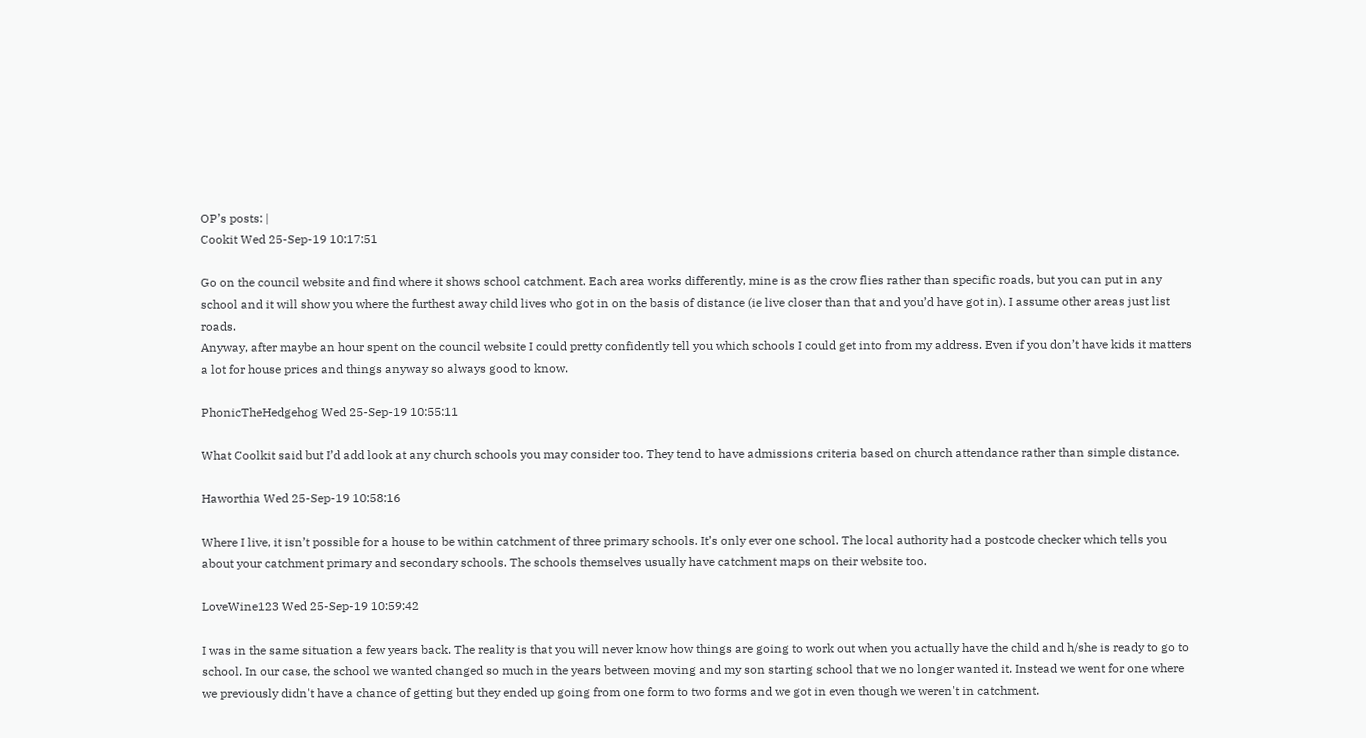OP’s posts: |
Cookit Wed 25-Sep-19 10:17:51

Go on the council website and find where it shows school catchment. Each area works differently, mine is as the crow flies rather than specific roads, but you can put in any school and it will show you where the furthest away child lives who got in on the basis of distance (ie live closer than that and you’d have got in). I assume other areas just list roads.
Anyway, after maybe an hour spent on the council website I could pretty confidently tell you which schools I could get into from my address. Even if you don’t have kids it matters a lot for house prices and things anyway so always good to know.

PhonicTheHedgehog Wed 25-Sep-19 10:55:11

What Coolkit said but I’d add look at any church schools you may consider too. They tend to have admissions criteria based on church attendance rather than simple distance.

Haworthia Wed 25-Sep-19 10:58:16

Where I live, it isn’t possible for a house to be within catchment of three primary schools. It’s only ever one school. The local authority had a postcode checker which tells you about your catchment primary and secondary schools. The schools themselves usually have catchment maps on their website too.

LoveWine123 Wed 25-Sep-19 10:59:42

I was in the same situation a few years back. The reality is that you will never know how things are going to work out when you actually have the child and h/she is ready to go to school. In our case, the school we wanted changed so much in the years between moving and my son starting school that we no longer wanted it. Instead we went for one where we previously didn't have a chance of getting but they ended up going from one form to two forms and we got in even though we weren't in catchment.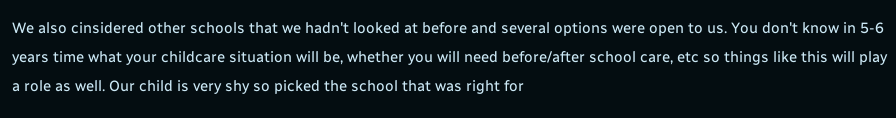We also cinsidered other schools that we hadn't looked at before and several options were open to us. You don't know in 5-6 years time what your childcare situation will be, whether you will need before/after school care, etc so things like this will play a role as well. Our child is very shy so picked the school that was right for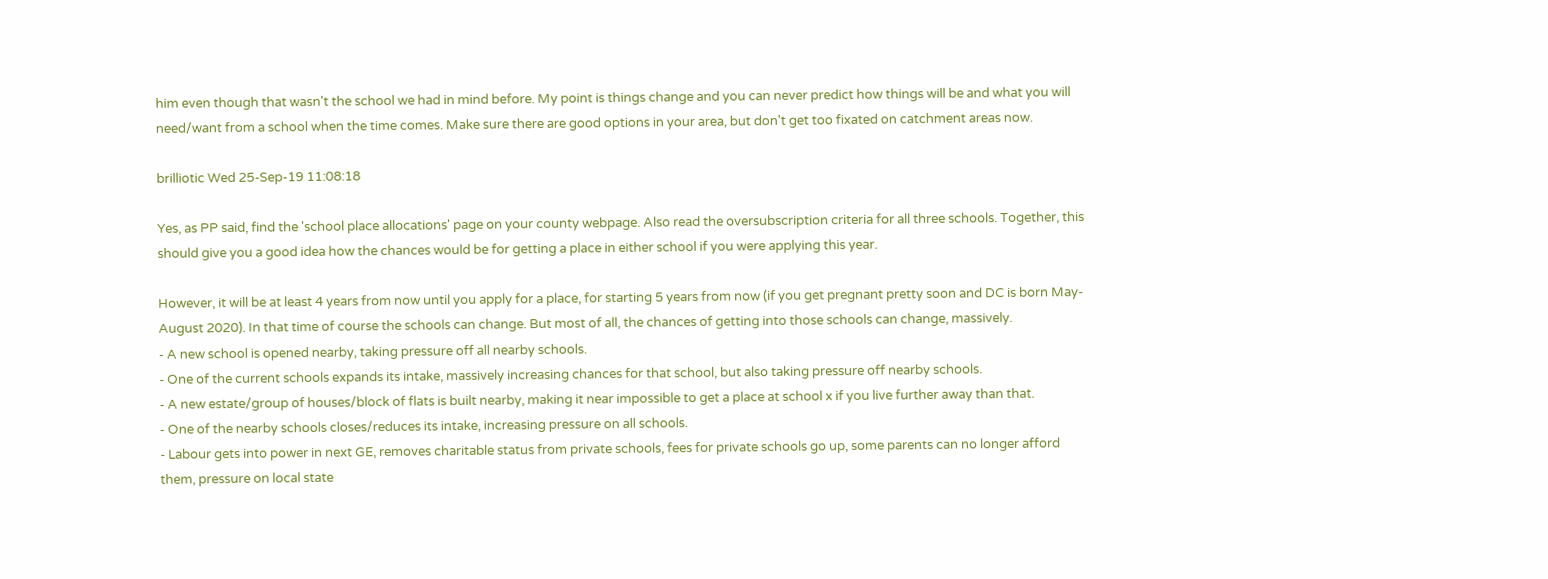him even though that wasn't the school we had in mind before. My point is things change and you can never predict how things will be and what you will need/want from a school when the time comes. Make sure there are good options in your area, but don't get too fixated on catchment areas now.

brilliotic Wed 25-Sep-19 11:08:18

Yes, as PP said, find the 'school place allocations' page on your county webpage. Also read the oversubscription criteria for all three schools. Together, this should give you a good idea how the chances would be for getting a place in either school if you were applying this year.

However, it will be at least 4 years from now until you apply for a place, for starting 5 years from now (if you get pregnant pretty soon and DC is born May-August 2020). In that time of course the schools can change. But most of all, the chances of getting into those schools can change, massively.
- A new school is opened nearby, taking pressure off all nearby schools.
- One of the current schools expands its intake, massively increasing chances for that school, but also taking pressure off nearby schools.
- A new estate/group of houses/block of flats is built nearby, making it near impossible to get a place at school x if you live further away than that.
- One of the nearby schools closes/reduces its intake, increasing pressure on all schools.
- Labour gets into power in next GE, removes charitable status from private schools, fees for private schools go up, some parents can no longer afford them, pressure on local state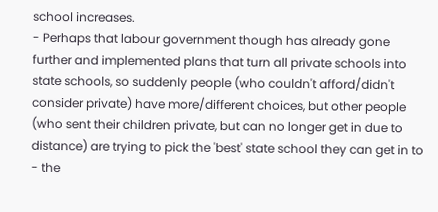school increases.
- Perhaps that labour government though has already gone further and implemented plans that turn all private schools into state schools, so suddenly people (who couldn't afford/didn't consider private) have more/different choices, but other people (who sent their children private, but can no longer get in due to distance) are trying to pick the 'best' state school they can get in to - the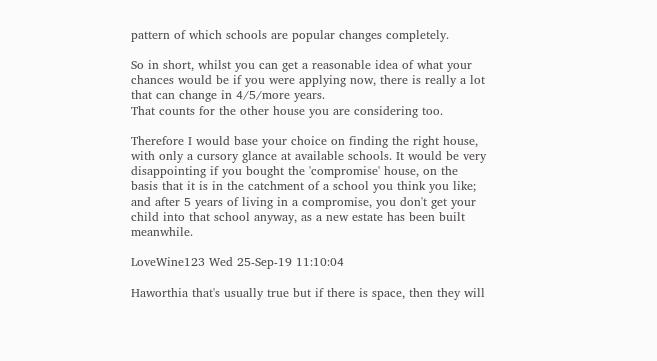pattern of which schools are popular changes completely.

So in short, whilst you can get a reasonable idea of what your chances would be if you were applying now, there is really a lot that can change in 4/5/more years.
That counts for the other house you are considering too.

Therefore I would base your choice on finding the right house, with only a cursory glance at available schools. It would be very disappointing if you bought the 'compromise' house, on the basis that it is in the catchment of a school you think you like; and after 5 years of living in a compromise, you don't get your child into that school anyway, as a new estate has been built meanwhile.

LoveWine123 Wed 25-Sep-19 11:10:04

Haworthia that's usually true but if there is space, then they will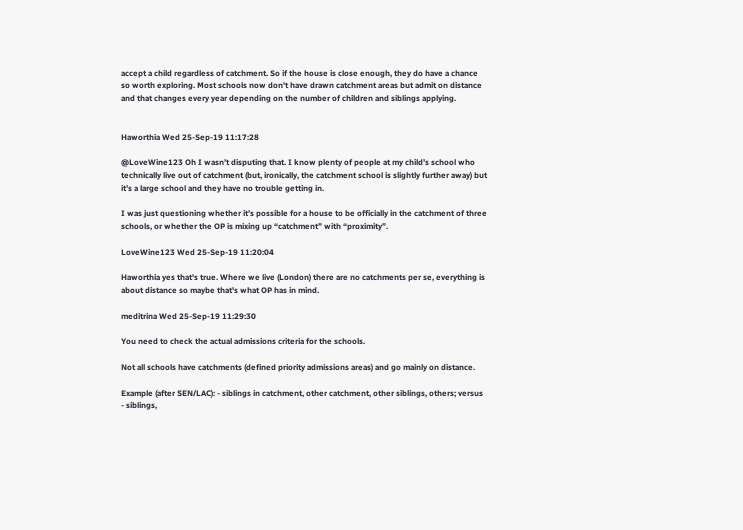accept a child regardless of catchment. So if the house is close enough, they do have a chance so worth exploring. Most schools now don't have drawn catchment areas but admit on distance and that changes every year depending on the number of children and siblings applying.


Haworthia Wed 25-Sep-19 11:17:28

@LoveWine123 Oh I wasn’t disputing that. I know plenty of people at my child’s school who technically live out of catchment (but, ironically, the catchment school is slightly further away) but it’s a large school and they have no trouble getting in.

I was just questioning whether it’s possible for a house to be officially in the catchment of three schools, or whether the OP is mixing up “catchment” with “proximity”.

LoveWine123 Wed 25-Sep-19 11:20:04

Haworthia yes that's true. Where we live (London) there are no catchments per se, everything is about distance so maybe that's what OP has in mind.

meditrina Wed 25-Sep-19 11:29:30

You need to check the actual admissions criteria for the schools.

Not all schools have catchments (defined priority admissions areas) and go mainly on distance.

Example (after SEN/LAC): - siblings in catchment, other catchment, other siblings, others; versus - siblings,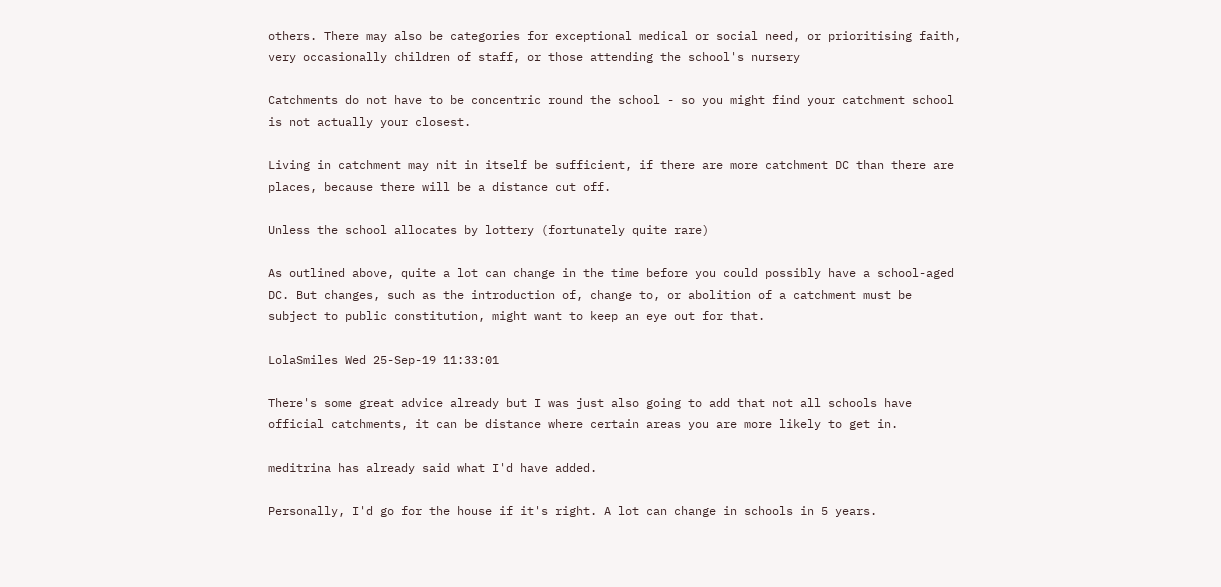others. There may also be categories for exceptional medical or social need, or prioritising faith, very occasionally children of staff, or those attending the school's nursery

Catchments do not have to be concentric round the school - so you might find your catchment school is not actually your closest.

Living in catchment may nit in itself be sufficient, if there are more catchment DC than there are places, because there will be a distance cut off.

Unless the school allocates by lottery (fortunately quite rare)

As outlined above, quite a lot can change in the time before you could possibly have a school-aged DC. But changes, such as the introduction of, change to, or abolition of a catchment must be subject to public constitution, might want to keep an eye out for that.

LolaSmiles Wed 25-Sep-19 11:33:01

There's some great advice already but I was just also going to add that not all schools have official catchments, it can be distance where certain areas you are more likely to get in.

meditrina has already said what I'd have added.

Personally, I'd go for the house if it's right. A lot can change in schools in 5 years.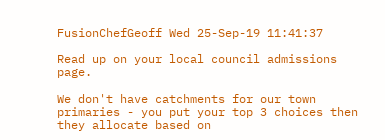FusionChefGeoff Wed 25-Sep-19 11:41:37

Read up on your local council admissions page.

We don't have catchments for our town primaries - you put your top 3 choices then they allocate based on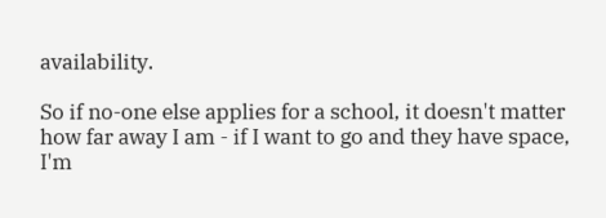availability.

So if no-one else applies for a school, it doesn't matter how far away I am - if I want to go and they have space, I'm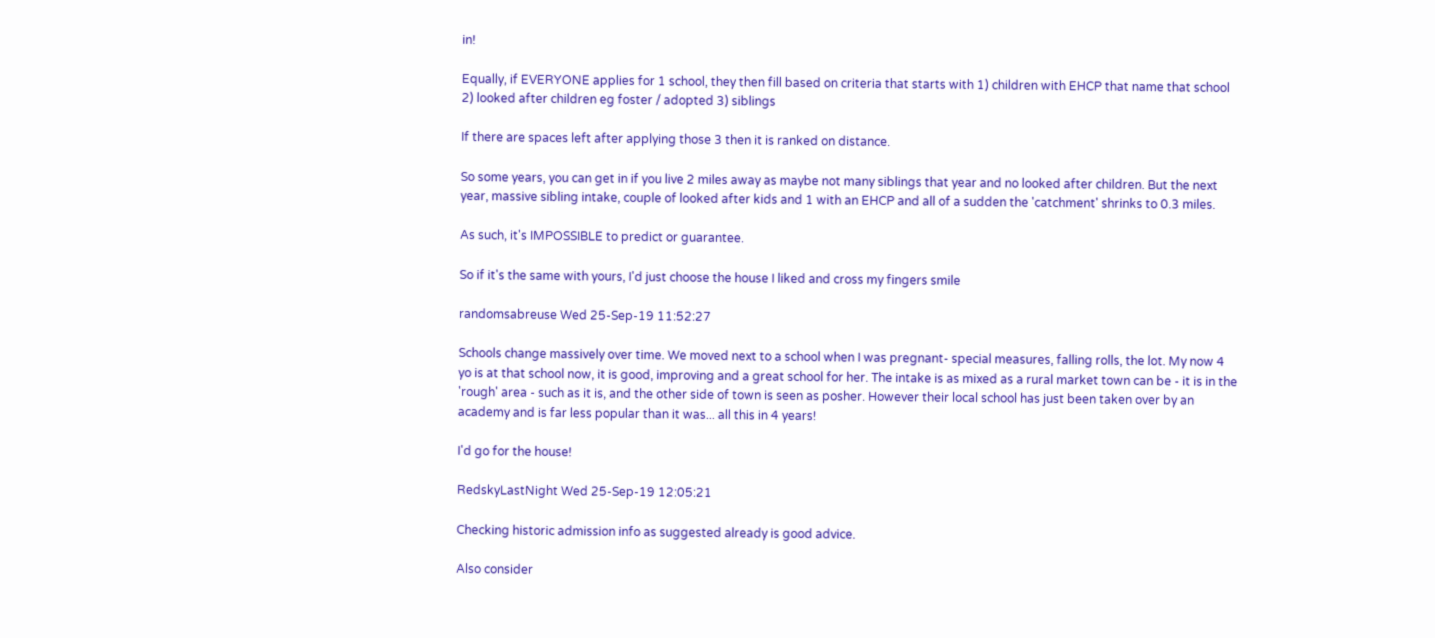in!

Equally, if EVERYONE applies for 1 school, they then fill based on criteria that starts with 1) children with EHCP that name that school 2) looked after children eg foster / adopted 3) siblings

If there are spaces left after applying those 3 then it is ranked on distance.

So some years, you can get in if you live 2 miles away as maybe not many siblings that year and no looked after children. But the next year, massive sibling intake, couple of looked after kids and 1 with an EHCP and all of a sudden the 'catchment' shrinks to 0.3 miles.

As such, it's IMPOSSIBLE to predict or guarantee.

So if it's the same with yours, I'd just choose the house I liked and cross my fingers smile

randomsabreuse Wed 25-Sep-19 11:52:27

Schools change massively over time. We moved next to a school when I was pregnant- special measures, falling rolls, the lot. My now 4 yo is at that school now, it is good, improving and a great school for her. The intake is as mixed as a rural market town can be - it is in the 'rough' area - such as it is, and the other side of town is seen as posher. However their local school has just been taken over by an academy and is far less popular than it was... all this in 4 years!

I'd go for the house!

RedskyLastNight Wed 25-Sep-19 12:05:21

Checking historic admission info as suggested already is good advice.

Also consider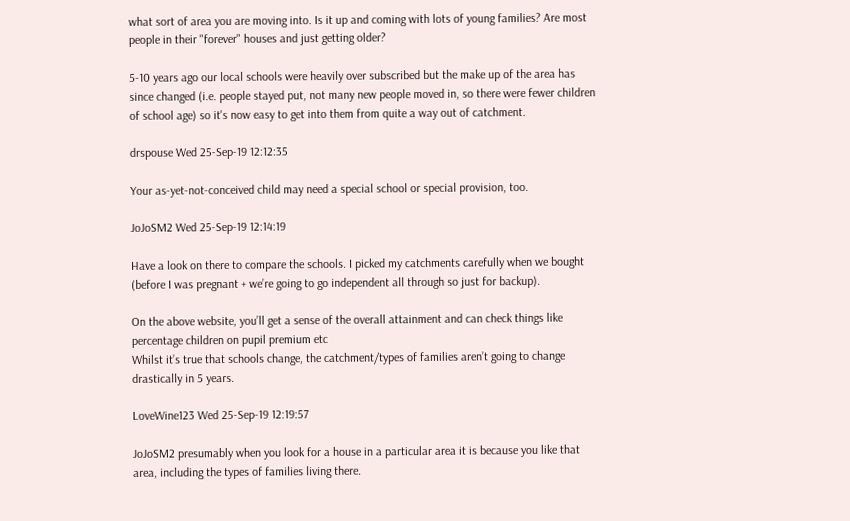what sort of area you are moving into. Is it up and coming with lots of young families? Are most people in their "forever" houses and just getting older?

5-10 years ago our local schools were heavily over subscribed but the make up of the area has since changed (i.e. people stayed put, not many new people moved in, so there were fewer children of school age) so it's now easy to get into them from quite a way out of catchment.

drspouse Wed 25-Sep-19 12:12:35

Your as-yet-not-conceived child may need a special school or special provision, too.

JoJoSM2 Wed 25-Sep-19 12:14:19

Have a look on there to compare the schools. I picked my catchments carefully when we bought (before I was pregnant + we’re going to go independent all through so just for backup).

On the above website, you’ll get a sense of the overall attainment and can check things like percentage children on pupil premium etc
Whilst it’s true that schools change, the catchment/types of families aren’t going to change drastically in 5 years.

LoveWine123 Wed 25-Sep-19 12:19:57

JoJoSM2 presumably when you look for a house in a particular area it is because you like that area, including the types of families living there.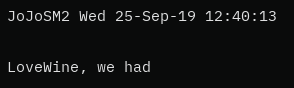JoJoSM2 Wed 25-Sep-19 12:40:13

LoveWine, we had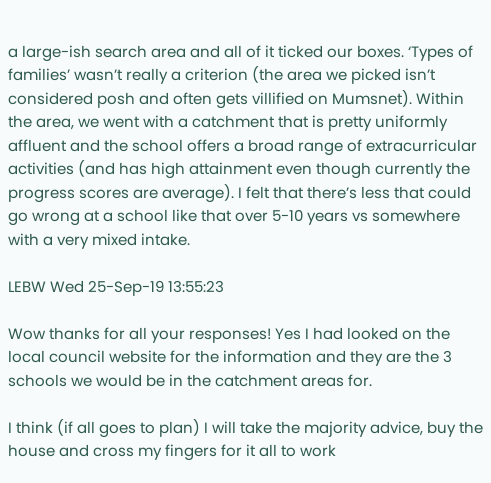a large-ish search area and all of it ticked our boxes. ‘Types of families’ wasn’t really a criterion (the area we picked isn’t considered posh and often gets villified on Mumsnet). Within the area, we went with a catchment that is pretty uniformly affluent and the school offers a broad range of extracurricular activities (and has high attainment even though currently the progress scores are average). I felt that there’s less that could go wrong at a school like that over 5-10 years vs somewhere with a very mixed intake.

LEBW Wed 25-Sep-19 13:55:23

Wow thanks for all your responses! Yes I had looked on the local council website for the information and they are the 3 schools we would be in the catchment areas for.

I think (if all goes to plan) I will take the majority advice, buy the house and cross my fingers for it all to work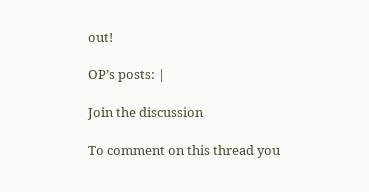out!

OP’s posts: |

Join the discussion

To comment on this thread you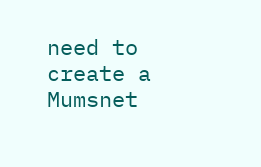need to create a Mumsnet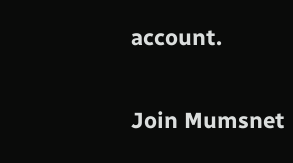account.

Join Mumsnet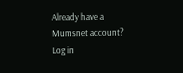Already have a Mumsnet account? Log in